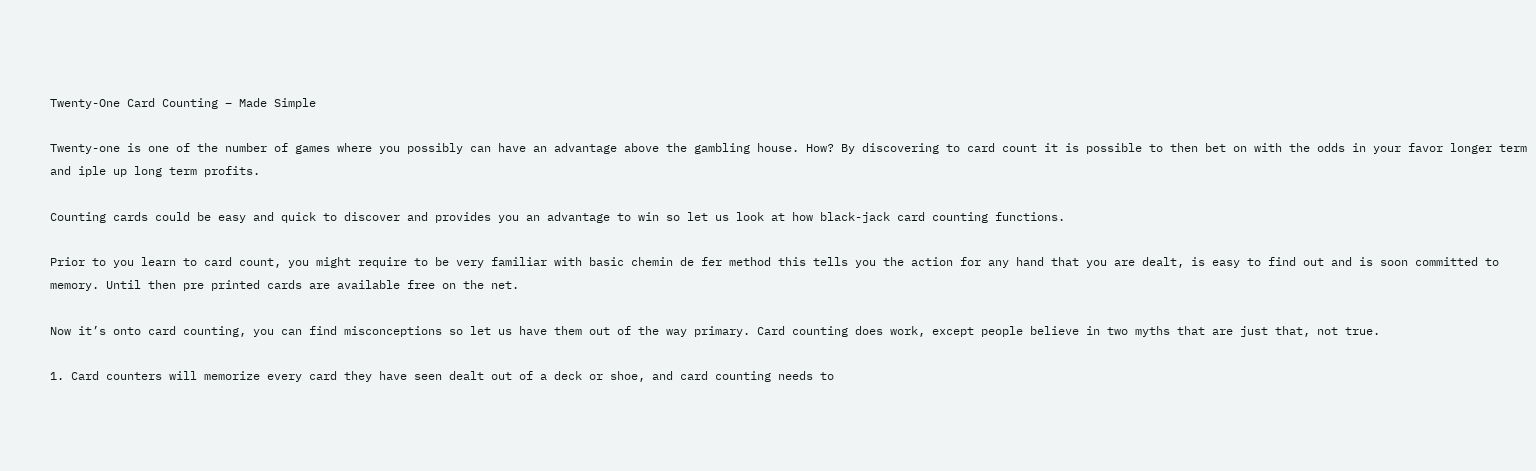Twenty-One Card Counting – Made Simple

Twenty-one is one of the number of games where you possibly can have an advantage above the gambling house. How? By discovering to card count it is possible to then bet on with the odds in your favor longer term and iple up long term profits.

Counting cards could be easy and quick to discover and provides you an advantage to win so let us look at how black-jack card counting functions.

Prior to you learn to card count, you might require to be very familiar with basic chemin de fer method this tells you the action for any hand that you are dealt, is easy to find out and is soon committed to memory. Until then pre printed cards are available free on the net.

Now it’s onto card counting, you can find misconceptions so let us have them out of the way primary. Card counting does work, except people believe in two myths that are just that, not true.

1. Card counters will memorize every card they have seen dealt out of a deck or shoe, and card counting needs to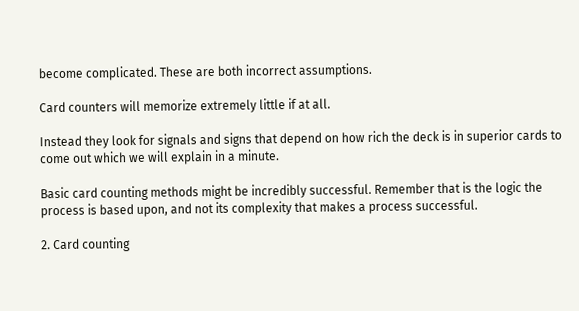become complicated. These are both incorrect assumptions.

Card counters will memorize extremely little if at all.

Instead they look for signals and signs that depend on how rich the deck is in superior cards to come out which we will explain in a minute.

Basic card counting methods might be incredibly successful. Remember that is the logic the process is based upon, and not its complexity that makes a process successful.

2. Card counting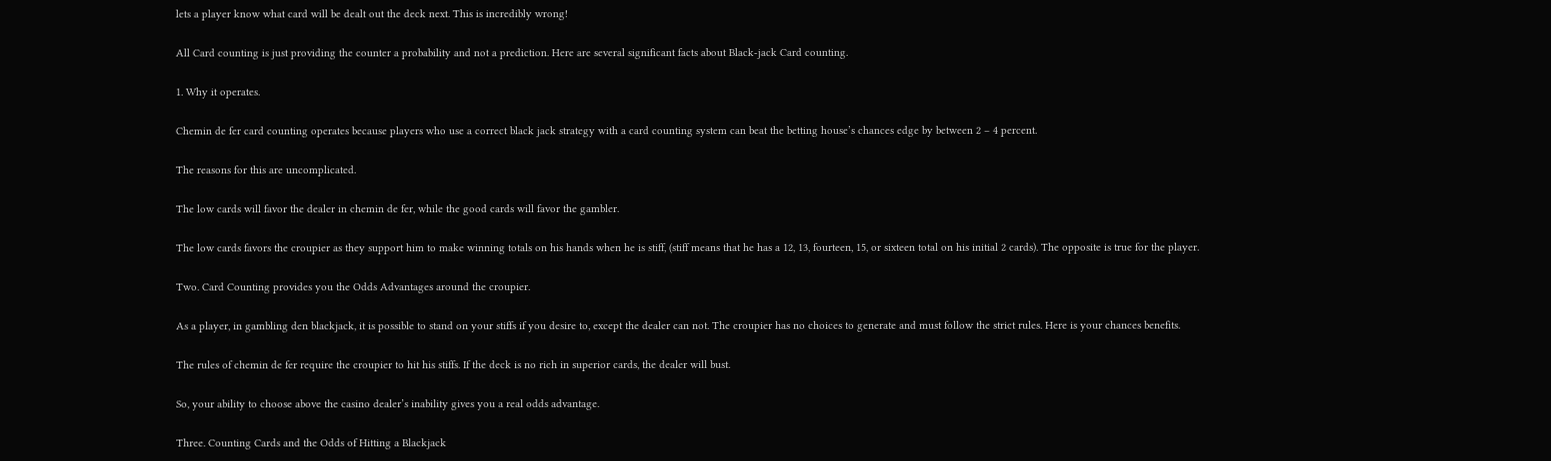lets a player know what card will be dealt out the deck next. This is incredibly wrong!

All Card counting is just providing the counter a probability and not a prediction. Here are several significant facts about Black-jack Card counting.

1. Why it operates.

Chemin de fer card counting operates because players who use a correct black jack strategy with a card counting system can beat the betting house’s chances edge by between 2 – 4 percent.

The reasons for this are uncomplicated.

The low cards will favor the dealer in chemin de fer, while the good cards will favor the gambler.

The low cards favors the croupier as they support him to make winning totals on his hands when he is stiff, (stiff means that he has a 12, 13, fourteen, 15, or sixteen total on his initial 2 cards). The opposite is true for the player.

Two. Card Counting provides you the Odds Advantages around the croupier.

As a player, in gambling den blackjack, it is possible to stand on your stiffs if you desire to, except the dealer can not. The croupier has no choices to generate and must follow the strict rules. Here is your chances benefits.

The rules of chemin de fer require the croupier to hit his stiffs. If the deck is no rich in superior cards, the dealer will bust.

So, your ability to choose above the casino dealer’s inability gives you a real odds advantage.

Three. Counting Cards and the Odds of Hitting a Blackjack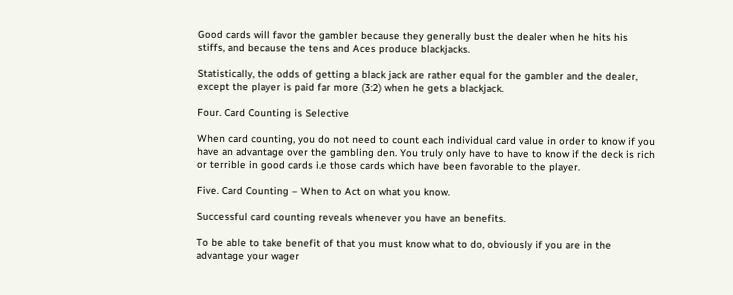Good cards will favor the gambler because they generally bust the dealer when he hits his stiffs, and because the tens and Aces produce blackjacks.

Statistically, the odds of getting a black jack are rather equal for the gambler and the dealer, except the player is paid far more (3:2) when he gets a blackjack.

Four. Card Counting is Selective

When card counting, you do not need to count each individual card value in order to know if you have an advantage over the gambling den. You truly only have to have to know if the deck is rich or terrible in good cards i.e those cards which have been favorable to the player.

Five. Card Counting – When to Act on what you know.

Successful card counting reveals whenever you have an benefits.

To be able to take benefit of that you must know what to do, obviously if you are in the advantage your wager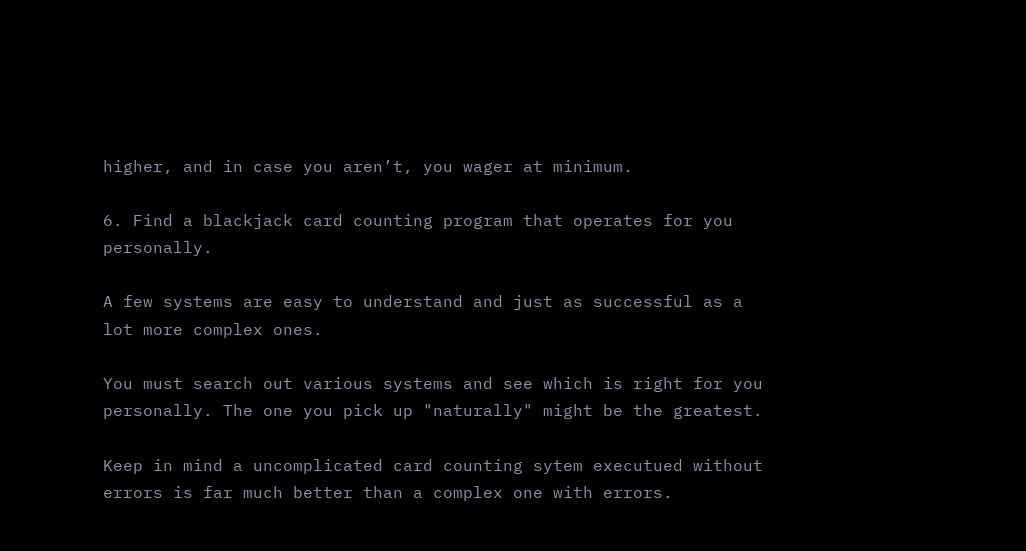higher, and in case you aren’t, you wager at minimum.

6. Find a blackjack card counting program that operates for you personally.

A few systems are easy to understand and just as successful as a lot more complex ones.

You must search out various systems and see which is right for you personally. The one you pick up "naturally" might be the greatest.

Keep in mind a uncomplicated card counting sytem executued without errors is far much better than a complex one with errors.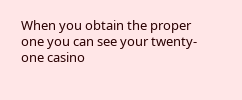When you obtain the proper one you can see your twenty-one casino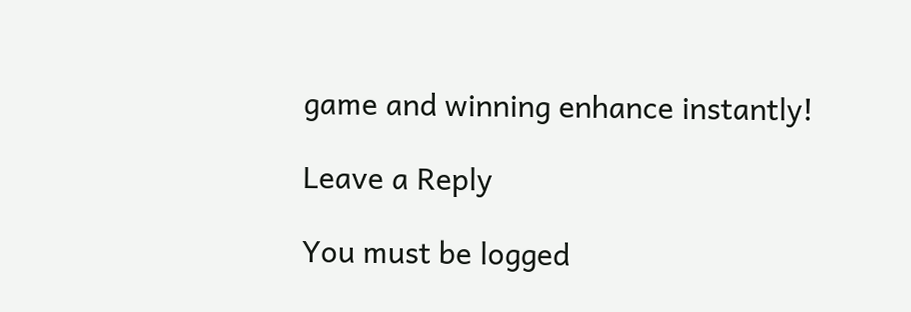game and winning enhance instantly!

Leave a Reply

You must be logged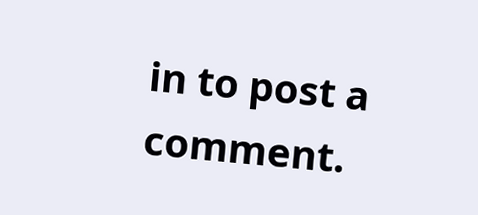in to post a comment.